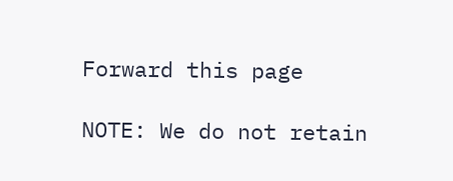Forward this page

NOTE: We do not retain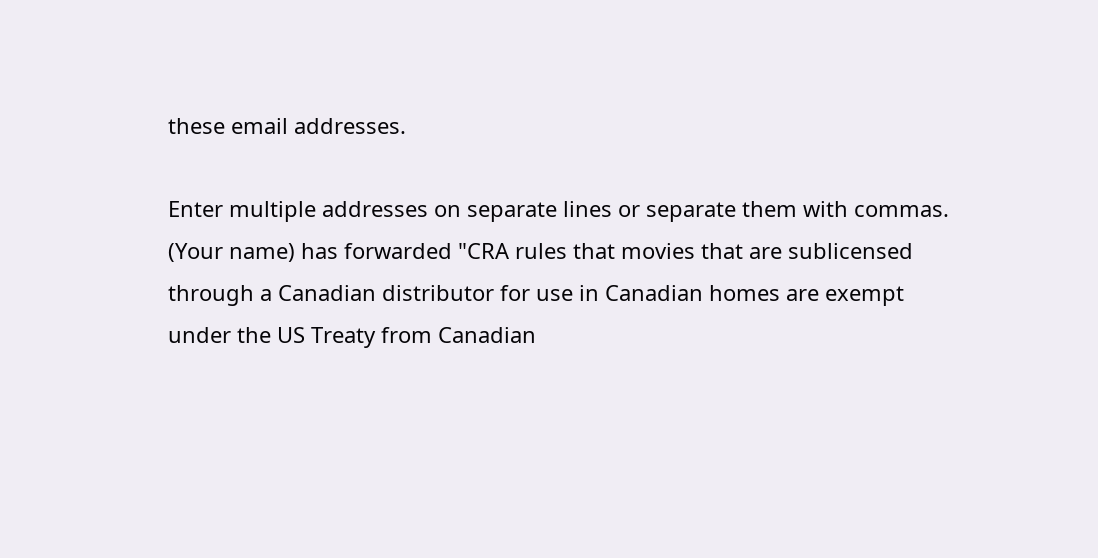these email addresses.

Enter multiple addresses on separate lines or separate them with commas.
(Your name) has forwarded "CRA rules that movies that are sublicensed through a Canadian distributor for use in Canadian homes are exempt under the US Treaty from Canadian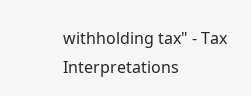withholding tax" - Tax Interpretations